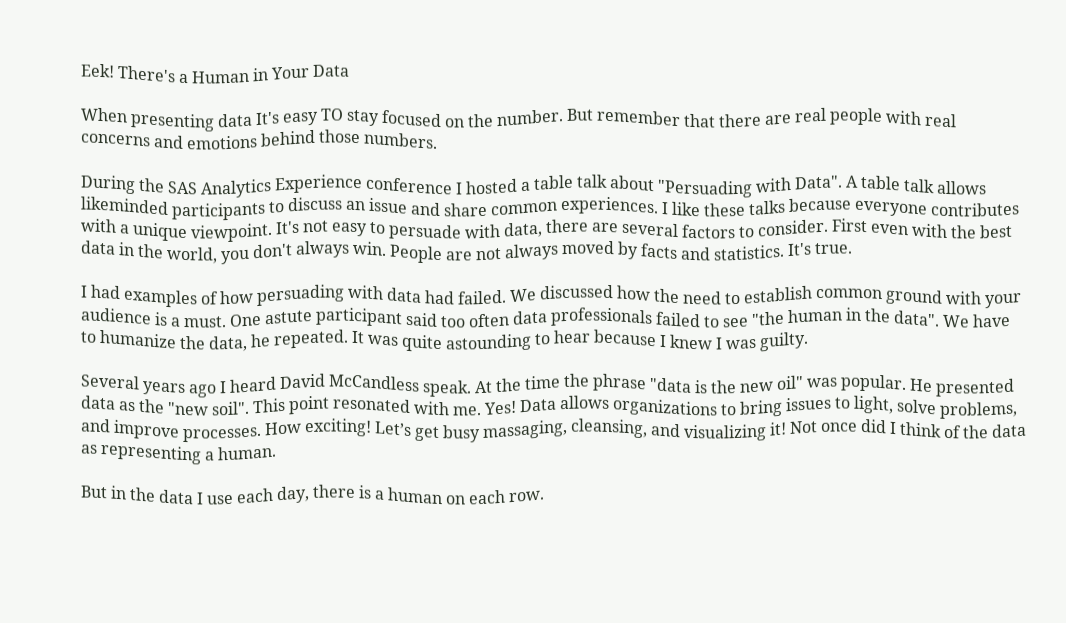Eek! There's a Human in Your Data

When presenting data It's easy TO stay focused on the number. But remember that there are real people with real concerns and emotions behind those numbers.

During the SAS Analytics Experience conference I hosted a table talk about "Persuading with Data". A table talk allows likeminded participants to discuss an issue and share common experiences. I like these talks because everyone contributes with a unique viewpoint. It's not easy to persuade with data, there are several factors to consider. First even with the best data in the world, you don't always win. People are not always moved by facts and statistics. It's true.

I had examples of how persuading with data had failed. We discussed how the need to establish common ground with your audience is a must. One astute participant said too often data professionals failed to see "the human in the data". We have to humanize the data, he repeated. It was quite astounding to hear because I knew I was guilty.

Several years ago I heard David McCandless speak. At the time the phrase "data is the new oil" was popular. He presented data as the "new soil". This point resonated with me. Yes! Data allows organizations to bring issues to light, solve problems, and improve processes. How exciting! Let’s get busy massaging, cleansing, and visualizing it! Not once did I think of the data as representing a human.

But in the data I use each day, there is a human on each row.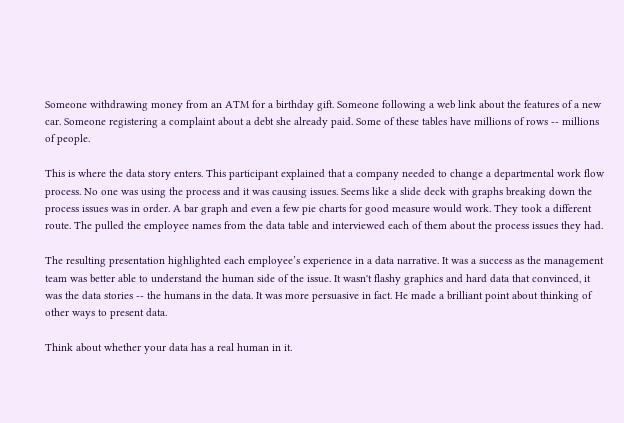Someone withdrawing money from an ATM for a birthday gift. Someone following a web link about the features of a new car. Someone registering a complaint about a debt she already paid. Some of these tables have millions of rows -- millions of people.

This is where the data story enters. This participant explained that a company needed to change a departmental work flow process. No one was using the process and it was causing issues. Seems like a slide deck with graphs breaking down the process issues was in order. A bar graph and even a few pie charts for good measure would work. They took a different route. The pulled the employee names from the data table and interviewed each of them about the process issues they had.

The resulting presentation highlighted each employee’s experience in a data narrative. It was a success as the management team was better able to understand the human side of the issue. It wasn't flashy graphics and hard data that convinced, it was the data stories -- the humans in the data. It was more persuasive in fact. He made a brilliant point about thinking of other ways to present data.

Think about whether your data has a real human in it.